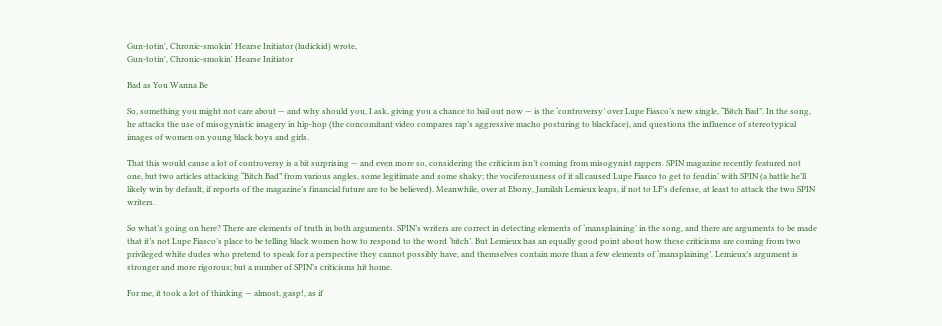Gun-totin', Chronic-smokin' Hearse Initiator (ludickid) wrote,
Gun-totin', Chronic-smokin' Hearse Initiator

Bad as You Wanna Be

So, something you might not care about — and why should you, I ask, giving you a chance to bail out now — is the ‘controversy’ over Lupe Fiasco’s new single, “Bitch Bad”. In the song, he attacks the use of misogynistic imagery in hip-hop (the concomitant video compares rap’s aggressive macho posturing to blackface), and questions the influence of stereotypical images of women on young black boys and girls.

That this would cause a lot of controversy is a bit surprising — and even more so, considering the criticism isn’t coming from misogynist rappers. SPIN magazine recently featured not one, but two articles attacking “Bitch Bad” from various angles, some legitimate and some shaky; the vociferousness of it all caused Lupe Fiasco to get to feudin’ with SPIN (a battle he’ll likely win by default, if reports of the magazine’s financial future are to be believed). Meanwhile, over at Ebony, Jamilah Lemieux leaps, if not to LF’s defense, at least to attack the two SPIN writers.

So what’s going on here? There are elements of truth in both arguments. SPIN’s writers are correct in detecting elements of ‘mansplaining’ in the song, and there are arguments to be made that it’s not Lupe Fiasco’s place to be telling black women how to respond to the word ‘bitch’. But Lemieux has an equally good point about how these criticisms are coming from two privileged white dudes who pretend to speak for a perspective they cannot possibly have, and themselves contain more than a few elements of ‘mansplaining’. Lemieux’s argument is stronger and more rigorous; but a number of SPIN’s criticisms hit home.

For me, it took a lot of thinking — almost, gasp!, as if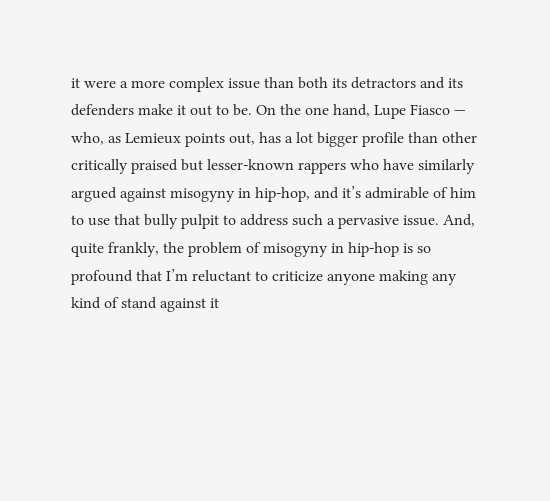it were a more complex issue than both its detractors and its defenders make it out to be. On the one hand, Lupe Fiasco — who, as Lemieux points out, has a lot bigger profile than other critically praised but lesser-known rappers who have similarly argued against misogyny in hip-hop, and it’s admirable of him to use that bully pulpit to address such a pervasive issue. And, quite frankly, the problem of misogyny in hip-hop is so profound that I’m reluctant to criticize anyone making any kind of stand against it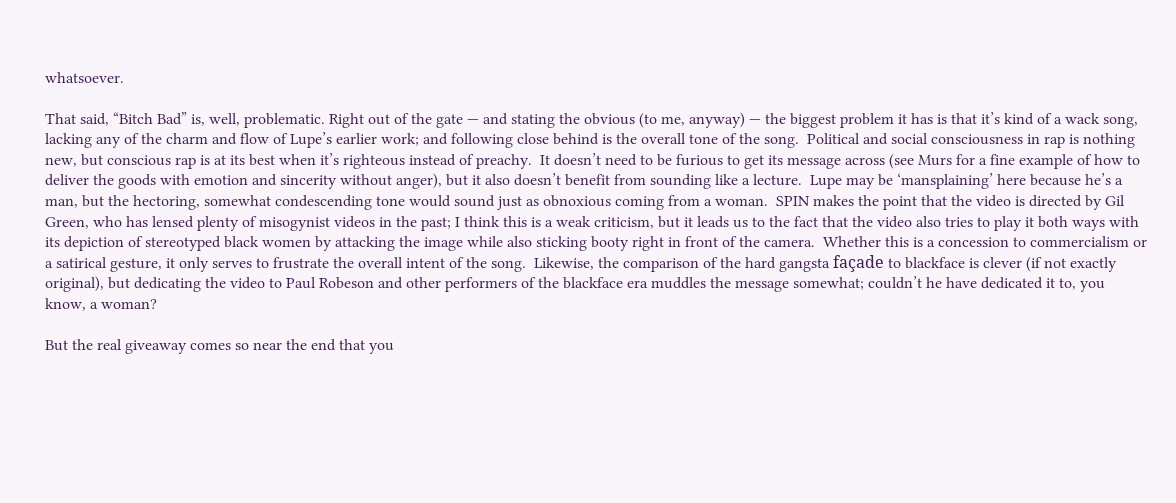whatsoever.

That said, “Bitch Bad” is, well, problematic. Right out of the gate — and stating the obvious (to me, anyway) — the biggest problem it has is that it’s kind of a wack song, lacking any of the charm and flow of Lupe’s earlier work; and following close behind is the overall tone of the song.  Political and social consciousness in rap is nothing new, but conscious rap is at its best when it’s righteous instead of preachy.  It doesn’t need to be furious to get its message across (see Murs for a fine example of how to deliver the goods with emotion and sincerity without anger), but it also doesn’t benefit from sounding like a lecture.  Lupe may be ‘mansplaining’ here because he’s a man, but the hectoring, somewhat condescending tone would sound just as obnoxious coming from a woman.  SPIN makes the point that the video is directed by Gil Green, who has lensed plenty of misogynist videos in the past; I think this is a weak criticism, but it leads us to the fact that the video also tries to play it both ways with its depiction of stereotyped black women by attacking the image while also sticking booty right in front of the camera.  Whether this is a concession to commercialism or a satirical gesture, it only serves to frustrate the overall intent of the song.  Likewise, the comparison of the hard gangsta façade to blackface is clever (if not exactly original), but dedicating the video to Paul Robeson and other performers of the blackface era muddles the message somewhat; couldn’t he have dedicated it to, you know, a woman?

But the real giveaway comes so near the end that you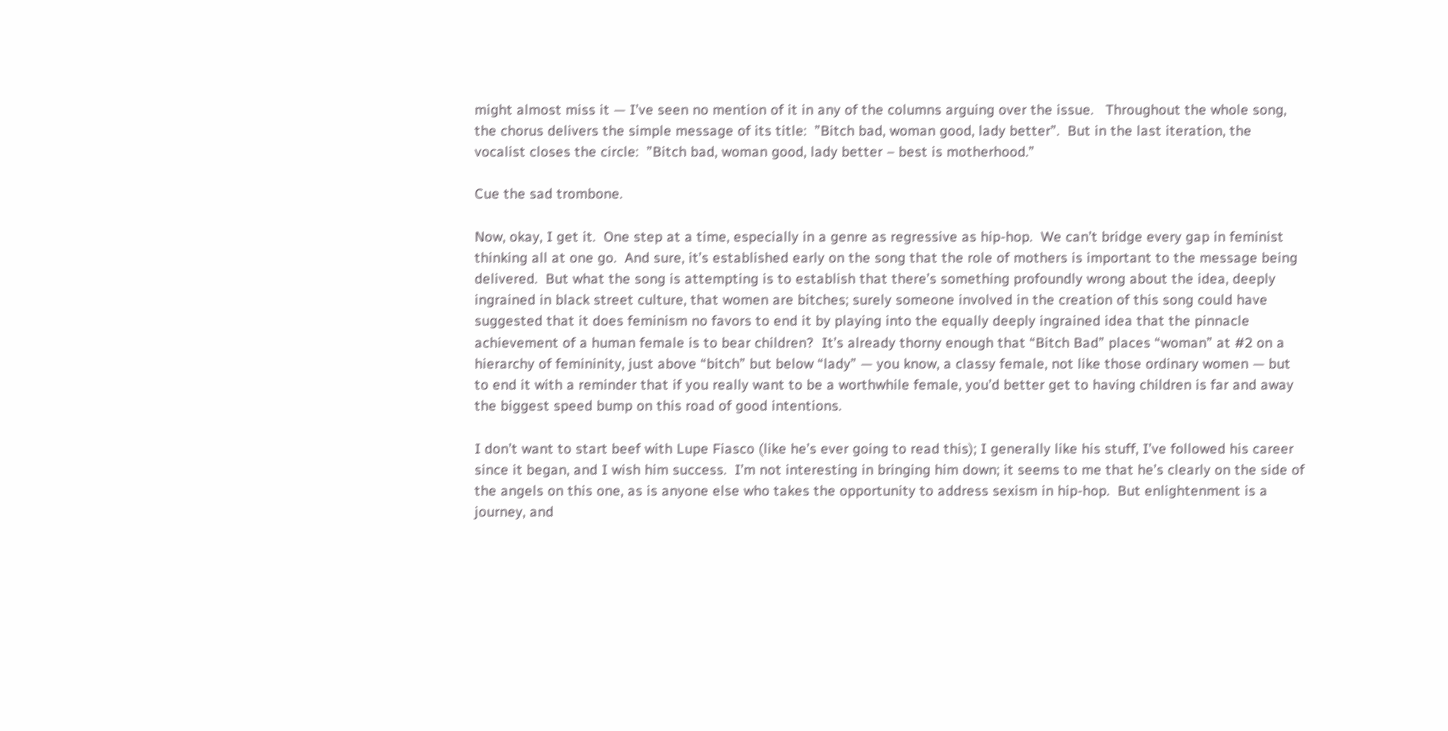might almost miss it — I’ve seen no mention of it in any of the columns arguing over the issue.   Throughout the whole song, the chorus delivers the simple message of its title:  ”Bitch bad, woman good, lady better”.  But in the last iteration, the vocalist closes the circle:  ”Bitch bad, woman good, lady better – best is motherhood.”

Cue the sad trombone.

Now, okay, I get it.  One step at a time, especially in a genre as regressive as hip-hop.  We can’t bridge every gap in feminist thinking all at one go.  And sure, it’s established early on the song that the role of mothers is important to the message being delivered.  But what the song is attempting is to establish that there’s something profoundly wrong about the idea, deeply ingrained in black street culture, that women are bitches; surely someone involved in the creation of this song could have suggested that it does feminism no favors to end it by playing into the equally deeply ingrained idea that the pinnacle achievement of a human female is to bear children?  It’s already thorny enough that “Bitch Bad” places “woman” at #2 on a hierarchy of femininity, just above “bitch” but below “lady” — you know, a classy female, not like those ordinary women — but to end it with a reminder that if you really want to be a worthwhile female, you’d better get to having children is far and away the biggest speed bump on this road of good intentions.

I don’t want to start beef with Lupe Fiasco (like he’s ever going to read this); I generally like his stuff, I’ve followed his career since it began, and I wish him success.  I’m not interesting in bringing him down; it seems to me that he’s clearly on the side of the angels on this one, as is anyone else who takes the opportunity to address sexism in hip-hop.  But enlightenment is a journey, and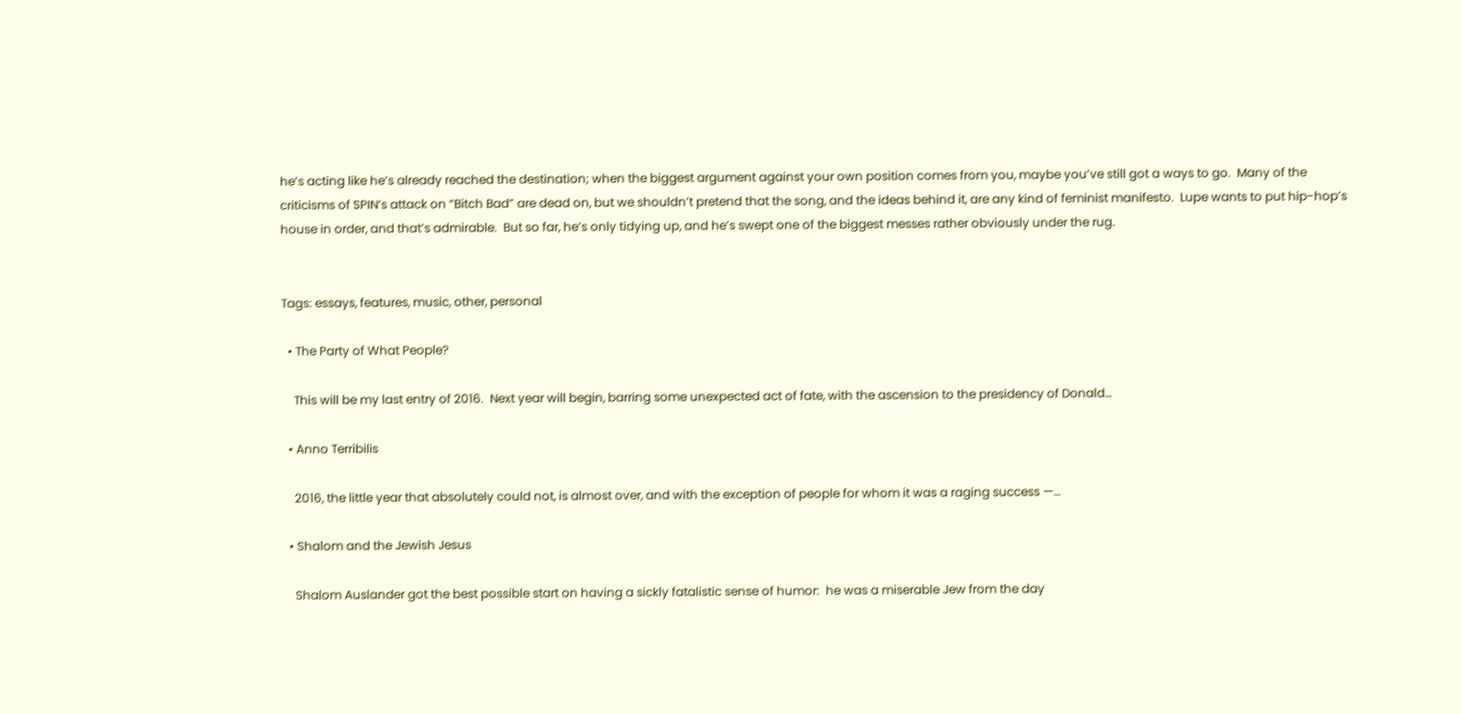he’s acting like he’s already reached the destination; when the biggest argument against your own position comes from you, maybe you’ve still got a ways to go.  Many of the criticisms of SPIN’s attack on “Bitch Bad” are dead on, but we shouldn’t pretend that the song, and the ideas behind it, are any kind of feminist manifesto.  Lupe wants to put hip-hop’s house in order, and that’s admirable.  But so far, he’s only tidying up, and he’s swept one of the biggest messes rather obviously under the rug.


Tags: essays, features, music, other, personal

  • The Party of What People?

    This will be my last entry of 2016.  Next year will begin, barring some unexpected act of fate, with the ascension to the presidency of Donald…

  • Anno Terribilis

    2016, the little year that absolutely could not, is almost over, and with the exception of people for whom it was a raging success —…

  • Shalom and the Jewish Jesus

    Shalom Auslander got the best possible start on having a sickly fatalistic sense of humor:  he was a miserable Jew from the day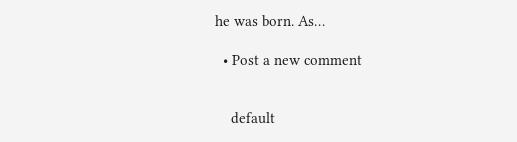he was born. As…

  • Post a new comment


    default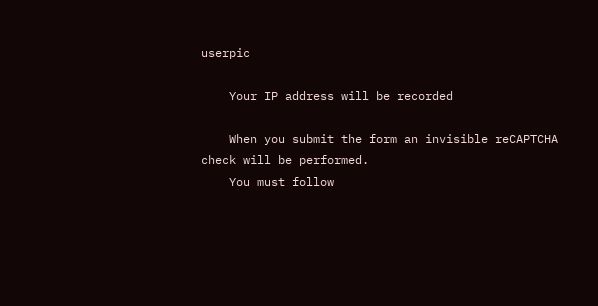userpic

    Your IP address will be recorded

    When you submit the form an invisible reCAPTCHA check will be performed.
    You must follow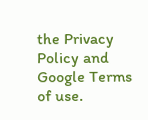the Privacy Policy and Google Terms of use.